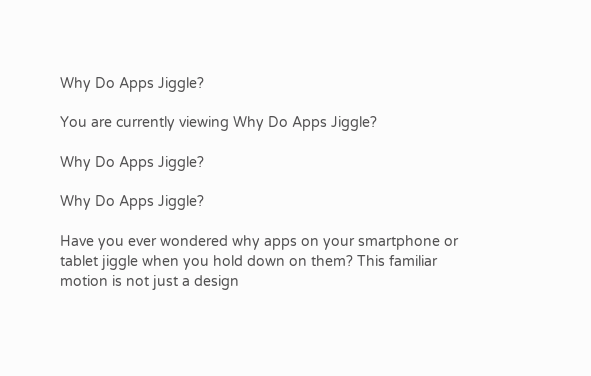Why Do Apps Jiggle?

You are currently viewing Why Do Apps Jiggle?

Why Do Apps Jiggle?

Why Do Apps Jiggle?

Have you ever wondered why apps on your smartphone or tablet jiggle when you hold down on them? This familiar motion is not just a design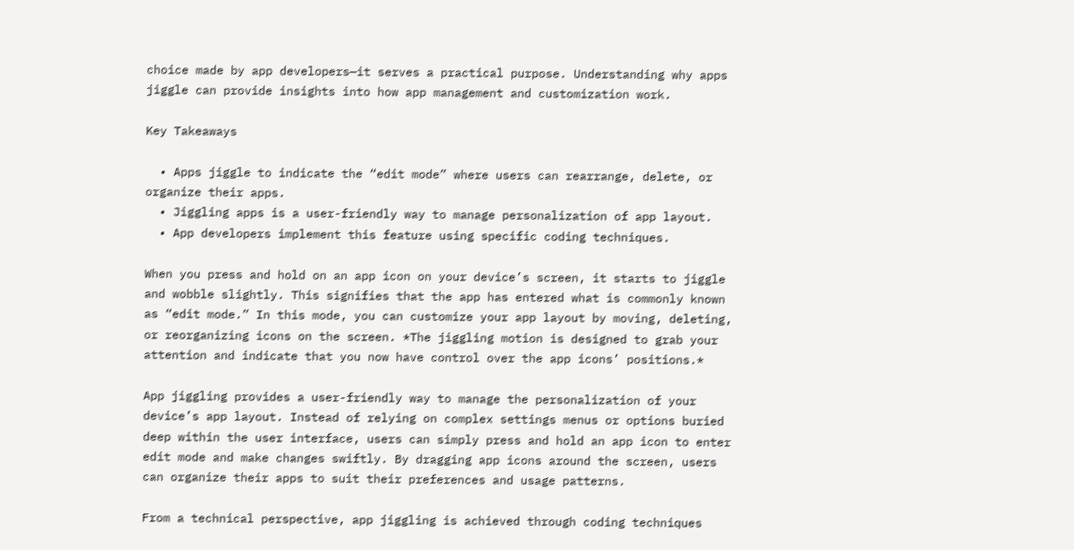choice made by app developers—it serves a practical purpose. Understanding why apps jiggle can provide insights into how app management and customization work.

Key Takeaways

  • Apps jiggle to indicate the “edit mode” where users can rearrange, delete, or organize their apps.
  • Jiggling apps is a user-friendly way to manage personalization of app layout.
  • App developers implement this feature using specific coding techniques.

When you press and hold on an app icon on your device’s screen, it starts to jiggle and wobble slightly. This signifies that the app has entered what is commonly known as “edit mode.” In this mode, you can customize your app layout by moving, deleting, or reorganizing icons on the screen. *The jiggling motion is designed to grab your attention and indicate that you now have control over the app icons’ positions.*

App jiggling provides a user-friendly way to manage the personalization of your device’s app layout. Instead of relying on complex settings menus or options buried deep within the user interface, users can simply press and hold an app icon to enter edit mode and make changes swiftly. By dragging app icons around the screen, users can organize their apps to suit their preferences and usage patterns.

From a technical perspective, app jiggling is achieved through coding techniques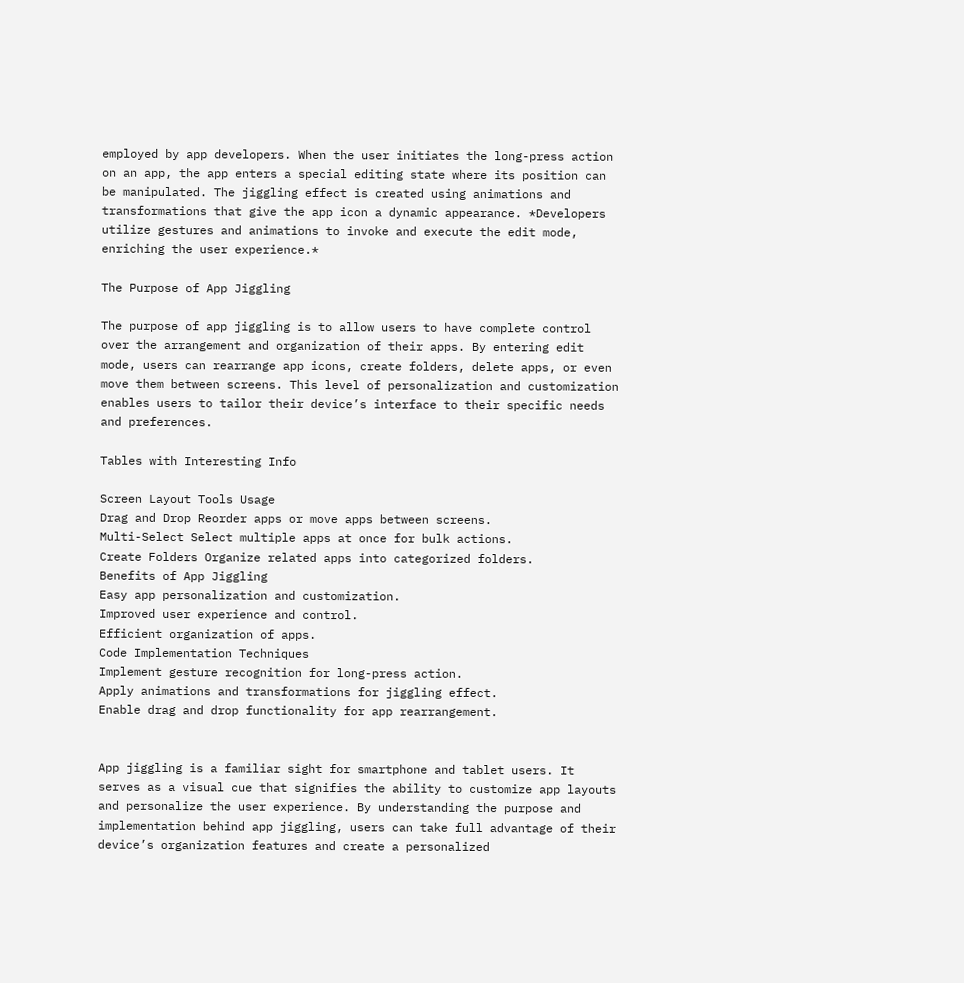employed by app developers. When the user initiates the long-press action on an app, the app enters a special editing state where its position can be manipulated. The jiggling effect is created using animations and transformations that give the app icon a dynamic appearance. *Developers utilize gestures and animations to invoke and execute the edit mode, enriching the user experience.*

The Purpose of App Jiggling

The purpose of app jiggling is to allow users to have complete control over the arrangement and organization of their apps. By entering edit mode, users can rearrange app icons, create folders, delete apps, or even move them between screens. This level of personalization and customization enables users to tailor their device’s interface to their specific needs and preferences.

Tables with Interesting Info

Screen Layout Tools Usage
Drag and Drop Reorder apps or move apps between screens.
Multi-Select Select multiple apps at once for bulk actions.
Create Folders Organize related apps into categorized folders.
Benefits of App Jiggling
Easy app personalization and customization.
Improved user experience and control.
Efficient organization of apps.
Code Implementation Techniques
Implement gesture recognition for long-press action.
Apply animations and transformations for jiggling effect.
Enable drag and drop functionality for app rearrangement.


App jiggling is a familiar sight for smartphone and tablet users. It serves as a visual cue that signifies the ability to customize app layouts and personalize the user experience. By understanding the purpose and implementation behind app jiggling, users can take full advantage of their device’s organization features and create a personalized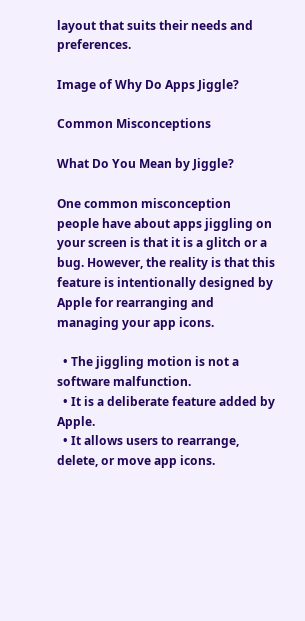layout that suits their needs and preferences.

Image of Why Do Apps Jiggle?

Common Misconceptions

What Do You Mean by Jiggle?

One common misconception people have about apps jiggling on your screen is that it is a glitch or a bug. However, the reality is that this feature is intentionally designed by Apple for rearranging and managing your app icons.

  • The jiggling motion is not a software malfunction.
  • It is a deliberate feature added by Apple.
  • It allows users to rearrange, delete, or move app icons.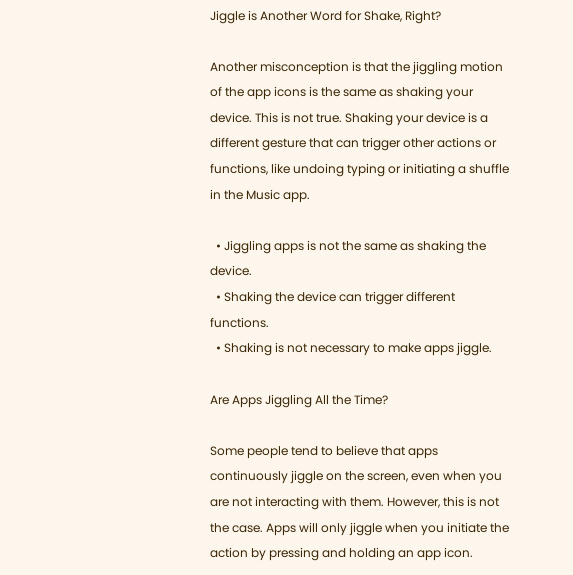Jiggle is Another Word for Shake, Right?

Another misconception is that the jiggling motion of the app icons is the same as shaking your device. This is not true. Shaking your device is a different gesture that can trigger other actions or functions, like undoing typing or initiating a shuffle in the Music app.

  • Jiggling apps is not the same as shaking the device.
  • Shaking the device can trigger different functions.
  • Shaking is not necessary to make apps jiggle.

Are Apps Jiggling All the Time?

Some people tend to believe that apps continuously jiggle on the screen, even when you are not interacting with them. However, this is not the case. Apps will only jiggle when you initiate the action by pressing and holding an app icon.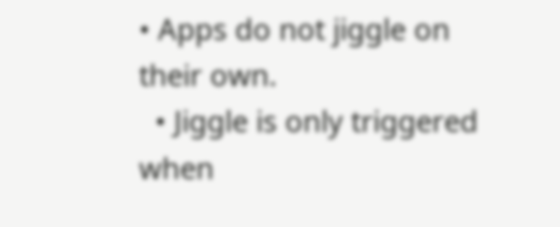• Apps do not jiggle on their own.
  • Jiggle is only triggered when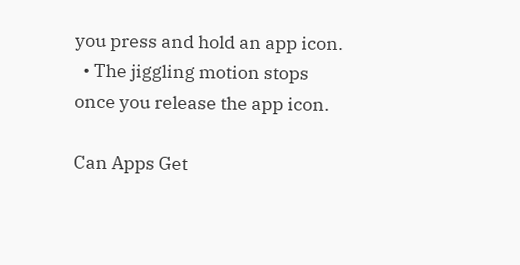you press and hold an app icon.
  • The jiggling motion stops once you release the app icon.

Can Apps Get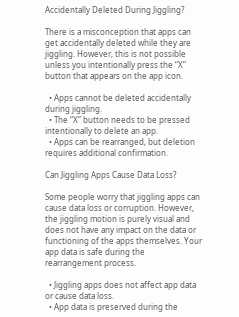Accidentally Deleted During Jiggling?

There is a misconception that apps can get accidentally deleted while they are jiggling. However, this is not possible unless you intentionally press the “X” button that appears on the app icon.

  • Apps cannot be deleted accidentally during jiggling.
  • The “X” button needs to be pressed intentionally to delete an app.
  • Apps can be rearranged, but deletion requires additional confirmation.

Can Jiggling Apps Cause Data Loss?

Some people worry that jiggling apps can cause data loss or corruption. However, the jiggling motion is purely visual and does not have any impact on the data or functioning of the apps themselves. Your app data is safe during the rearrangement process.

  • Jiggling apps does not affect app data or cause data loss.
  • App data is preserved during the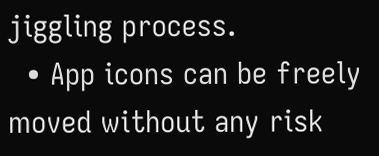jiggling process.
  • App icons can be freely moved without any risk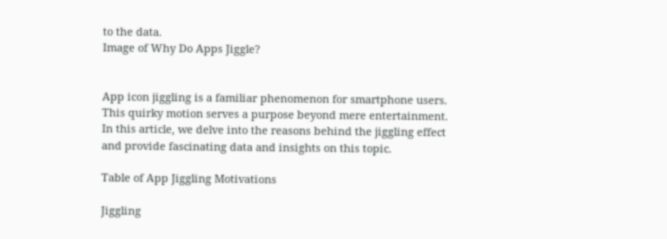to the data.
Image of Why Do Apps Jiggle?


App icon jiggling is a familiar phenomenon for smartphone users. This quirky motion serves a purpose beyond mere entertainment. In this article, we delve into the reasons behind the jiggling effect and provide fascinating data and insights on this topic.

Table of App Jiggling Motivations

Jiggling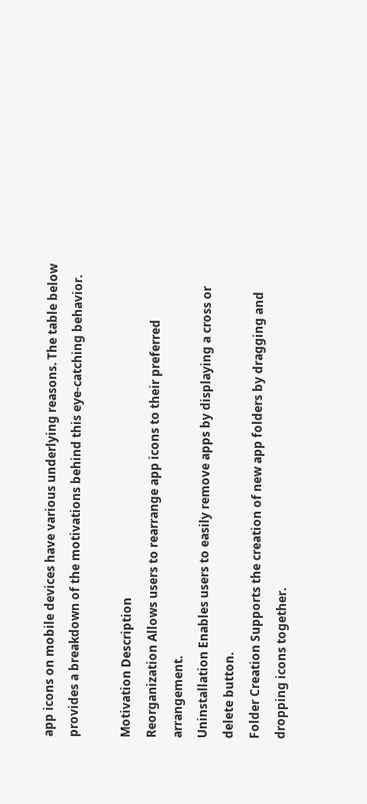app icons on mobile devices have various underlying reasons. The table below provides a breakdown of the motivations behind this eye-catching behavior.

Motivation Description
Reorganization Allows users to rearrange app icons to their preferred arrangement.
Uninstallation Enables users to easily remove apps by displaying a cross or delete button.
Folder Creation Supports the creation of new app folders by dragging and dropping icons together.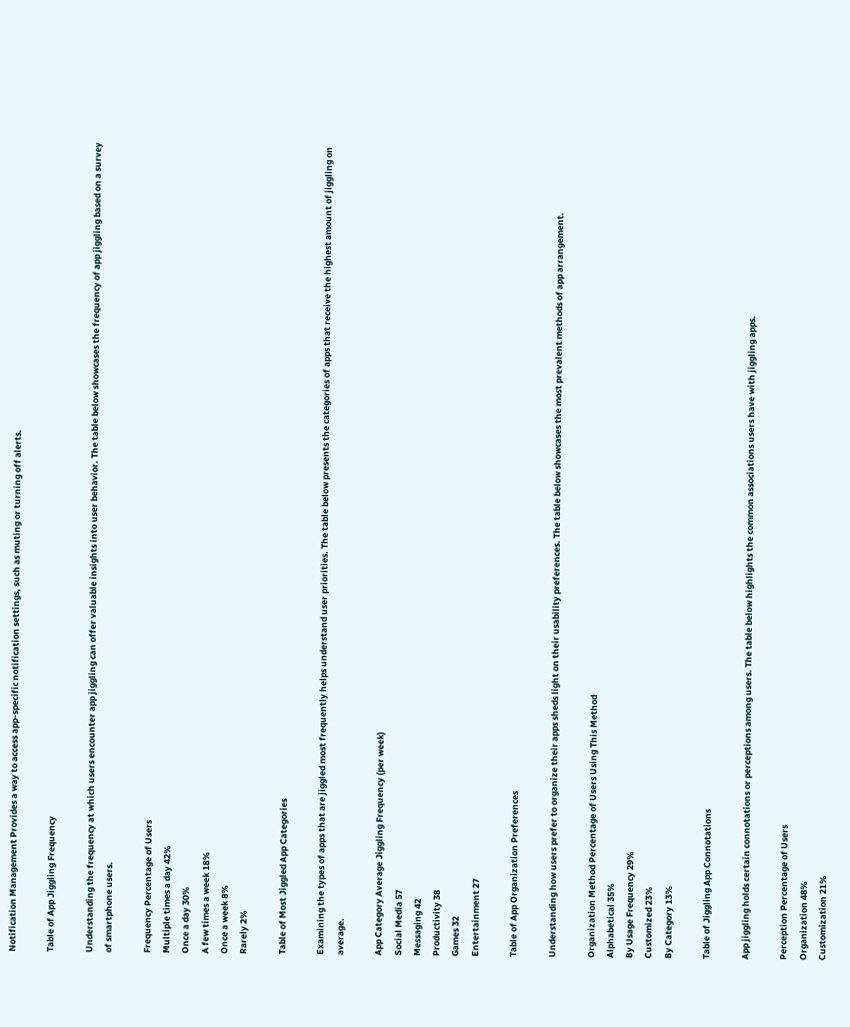Notification Management Provides a way to access app-specific notification settings, such as muting or turning off alerts.

Table of App Jiggling Frequency

Understanding the frequency at which users encounter app jiggling can offer valuable insights into user behavior. The table below showcases the frequency of app jiggling based on a survey of smartphone users.

Frequency Percentage of Users
Multiple times a day 42%
Once a day 30%
A few times a week 18%
Once a week 8%
Rarely 2%

Table of Most Jiggled App Categories

Examining the types of apps that are jiggled most frequently helps understand user priorities. The table below presents the categories of apps that receive the highest amount of jiggling on average.

App Category Average Jiggling Frequency (per week)
Social Media 57
Messaging 42
Productivity 38
Games 32
Entertainment 27

Table of App Organization Preferences

Understanding how users prefer to organize their apps sheds light on their usability preferences. The table below showcases the most prevalent methods of app arrangement.

Organization Method Percentage of Users Using This Method
Alphabetical 35%
By Usage Frequency 29%
Customized 23%
By Category 13%

Table of Jiggling App Connotations

App jiggling holds certain connotations or perceptions among users. The table below highlights the common associations users have with jiggling apps.

Perception Percentage of Users
Organization 48%
Customization 21%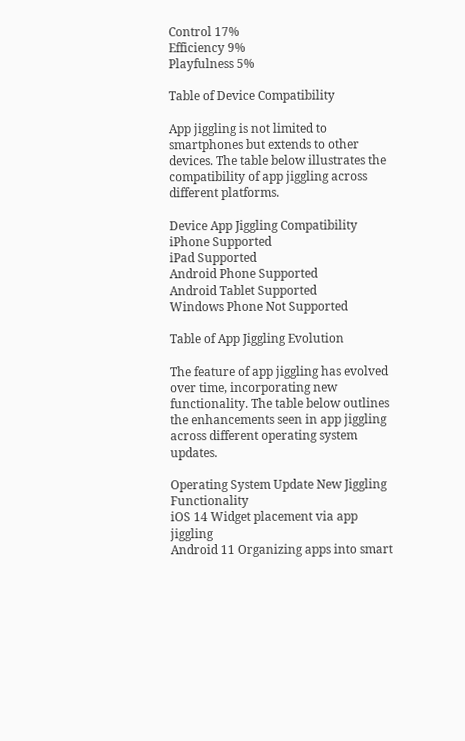Control 17%
Efficiency 9%
Playfulness 5%

Table of Device Compatibility

App jiggling is not limited to smartphones but extends to other devices. The table below illustrates the compatibility of app jiggling across different platforms.

Device App Jiggling Compatibility
iPhone Supported
iPad Supported
Android Phone Supported
Android Tablet Supported
Windows Phone Not Supported

Table of App Jiggling Evolution

The feature of app jiggling has evolved over time, incorporating new functionality. The table below outlines the enhancements seen in app jiggling across different operating system updates.

Operating System Update New Jiggling Functionality
iOS 14 Widget placement via app jiggling
Android 11 Organizing apps into smart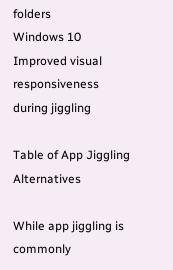folders
Windows 10 Improved visual responsiveness during jiggling

Table of App Jiggling Alternatives

While app jiggling is commonly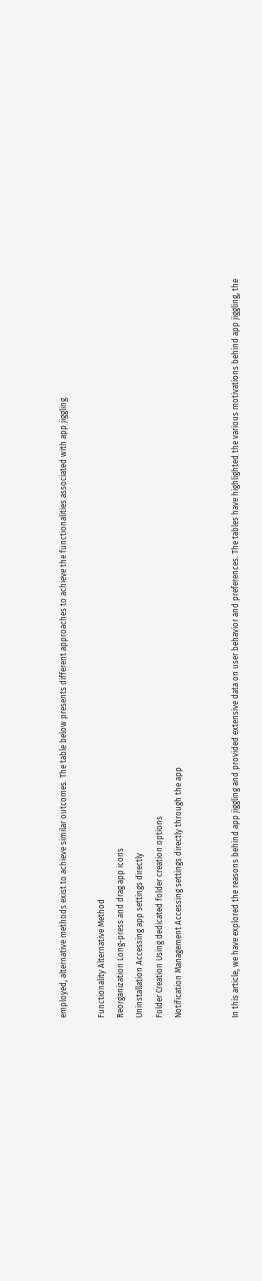employed, alternative methods exist to achieve similar outcomes. The table below presents different approaches to achieve the functionalities associated with app jiggling.

Functionality Alternative Method
Reorganization Long-press and drag app icons
Uninstallation Accessing app settings directly
Folder Creation Using dedicated folder creation options
Notification Management Accessing settings directly through the app


In this article, we have explored the reasons behind app jiggling and provided extensive data on user behavior and preferences. The tables have highlighted the various motivations behind app jiggling, the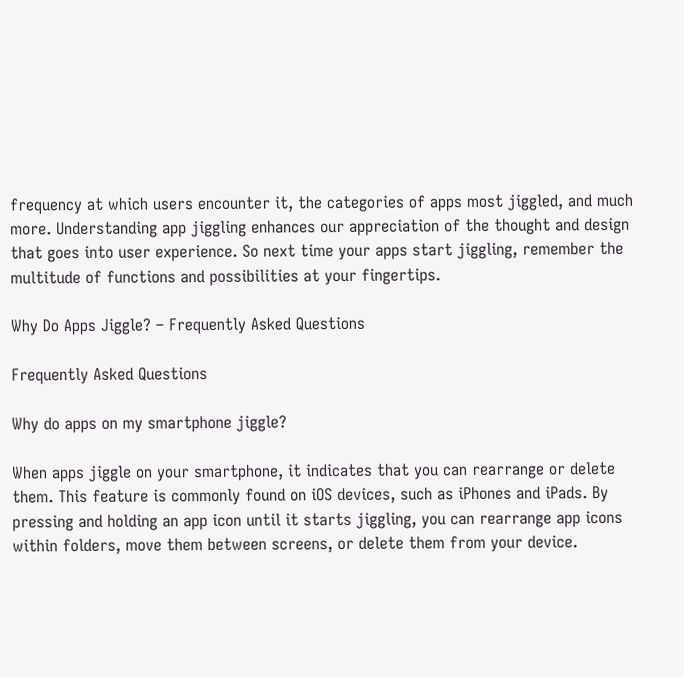frequency at which users encounter it, the categories of apps most jiggled, and much more. Understanding app jiggling enhances our appreciation of the thought and design that goes into user experience. So next time your apps start jiggling, remember the multitude of functions and possibilities at your fingertips.

Why Do Apps Jiggle? – Frequently Asked Questions

Frequently Asked Questions

Why do apps on my smartphone jiggle?

When apps jiggle on your smartphone, it indicates that you can rearrange or delete them. This feature is commonly found on iOS devices, such as iPhones and iPads. By pressing and holding an app icon until it starts jiggling, you can rearrange app icons within folders, move them between screens, or delete them from your device.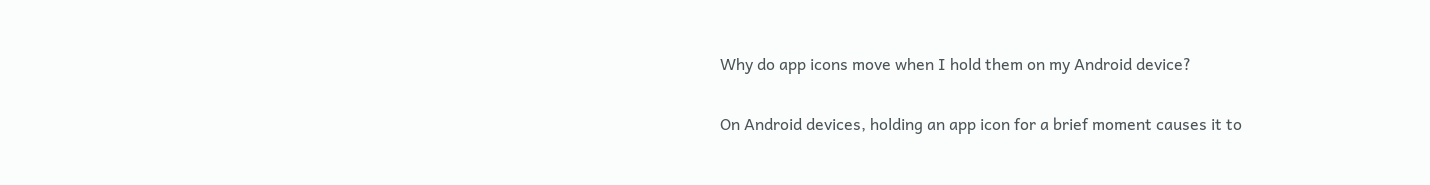Why do app icons move when I hold them on my Android device?

On Android devices, holding an app icon for a brief moment causes it to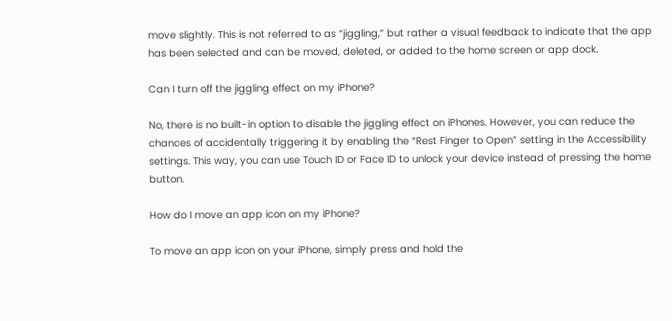move slightly. This is not referred to as “jiggling,” but rather a visual feedback to indicate that the app has been selected and can be moved, deleted, or added to the home screen or app dock.

Can I turn off the jiggling effect on my iPhone?

No, there is no built-in option to disable the jiggling effect on iPhones. However, you can reduce the chances of accidentally triggering it by enabling the “Rest Finger to Open” setting in the Accessibility settings. This way, you can use Touch ID or Face ID to unlock your device instead of pressing the home button.

How do I move an app icon on my iPhone?

To move an app icon on your iPhone, simply press and hold the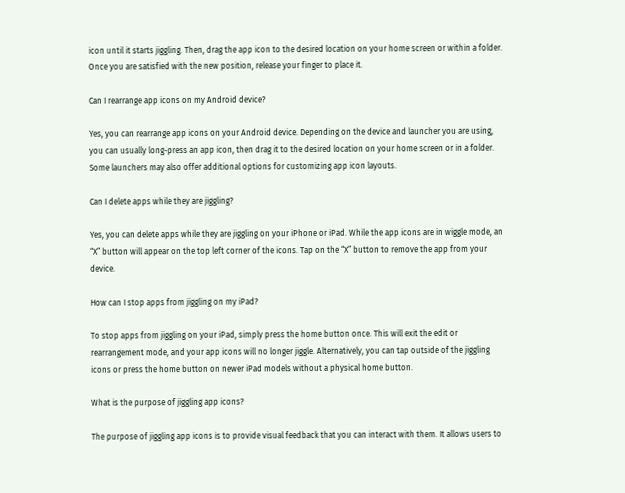icon until it starts jiggling. Then, drag the app icon to the desired location on your home screen or within a folder. Once you are satisfied with the new position, release your finger to place it.

Can I rearrange app icons on my Android device?

Yes, you can rearrange app icons on your Android device. Depending on the device and launcher you are using, you can usually long-press an app icon, then drag it to the desired location on your home screen or in a folder. Some launchers may also offer additional options for customizing app icon layouts.

Can I delete apps while they are jiggling?

Yes, you can delete apps while they are jiggling on your iPhone or iPad. While the app icons are in wiggle mode, an “X” button will appear on the top left corner of the icons. Tap on the “X” button to remove the app from your device.

How can I stop apps from jiggling on my iPad?

To stop apps from jiggling on your iPad, simply press the home button once. This will exit the edit or rearrangement mode, and your app icons will no longer jiggle. Alternatively, you can tap outside of the jiggling icons or press the home button on newer iPad models without a physical home button.

What is the purpose of jiggling app icons?

The purpose of jiggling app icons is to provide visual feedback that you can interact with them. It allows users to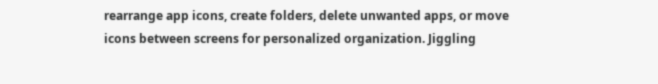rearrange app icons, create folders, delete unwanted apps, or move icons between screens for personalized organization. Jiggling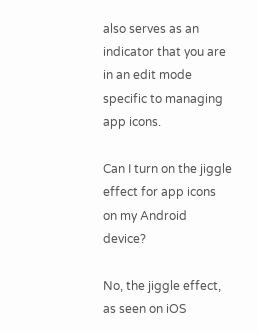also serves as an indicator that you are in an edit mode specific to managing app icons.

Can I turn on the jiggle effect for app icons on my Android device?

No, the jiggle effect, as seen on iOS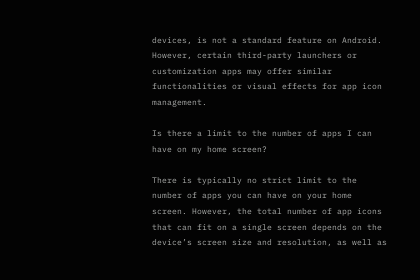devices, is not a standard feature on Android. However, certain third-party launchers or customization apps may offer similar functionalities or visual effects for app icon management.

Is there a limit to the number of apps I can have on my home screen?

There is typically no strict limit to the number of apps you can have on your home screen. However, the total number of app icons that can fit on a single screen depends on the device’s screen size and resolution, as well as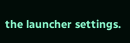the launcher settings.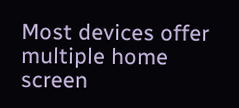Most devices offer multiple home screen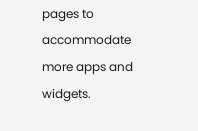pages to accommodate more apps and widgets.